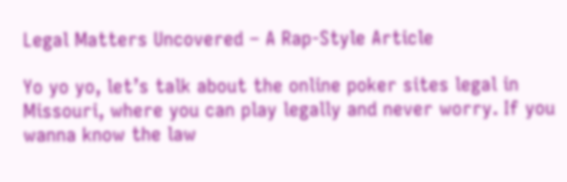Legal Matters Uncovered – A Rap-Style Article

Yo yo yo, let’s talk about the online poker sites legal in Missouri, where you can play legally and never worry. If you wanna know the law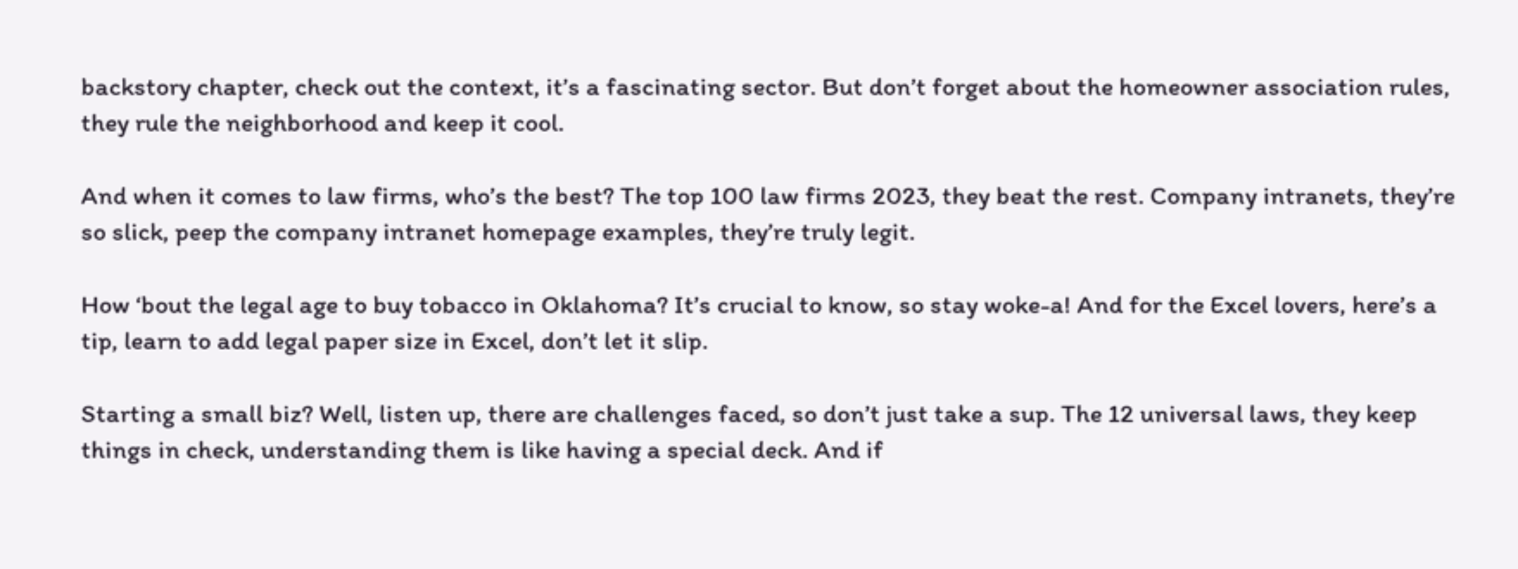backstory chapter, check out the context, it’s a fascinating sector. But don’t forget about the homeowner association rules, they rule the neighborhood and keep it cool.

And when it comes to law firms, who’s the best? The top 100 law firms 2023, they beat the rest. Company intranets, they’re so slick, peep the company intranet homepage examples, they’re truly legit.

How ‘bout the legal age to buy tobacco in Oklahoma? It’s crucial to know, so stay woke-a! And for the Excel lovers, here’s a tip, learn to add legal paper size in Excel, don’t let it slip.

Starting a small biz? Well, listen up, there are challenges faced, so don’t just take a sup. The 12 universal laws, they keep things in check, understanding them is like having a special deck. And if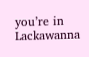you’re in Lackawanna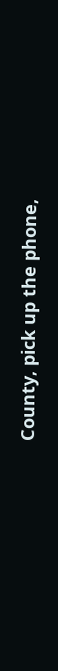County, pick up the phone,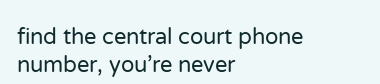find the central court phone number, you’re never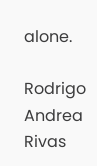alone.

Rodrigo Andrea Rivas